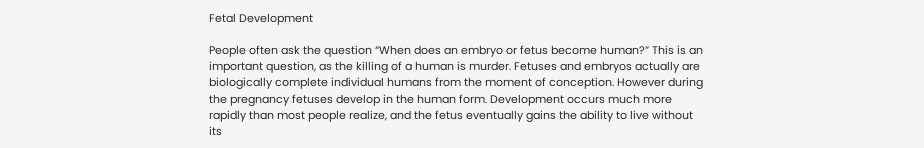Fetal Development

People often ask the question “When does an embryo or fetus become human?” This is an important question, as the killing of a human is murder. Fetuses and embryos actually are biologically complete individual humans from the moment of conception. However during the pregnancy fetuses develop in the human form. Development occurs much more rapidly than most people realize, and the fetus eventually gains the ability to live without its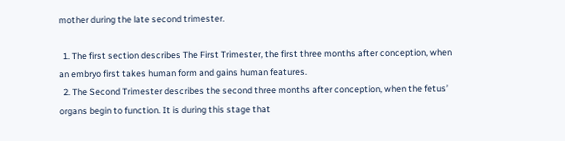mother during the late second trimester.

  1. The first section describes The First Trimester, the first three months after conception, when an embryo first takes human form and gains human features.
  2. The Second Trimester describes the second three months after conception, when the fetus’ organs begin to function. It is during this stage that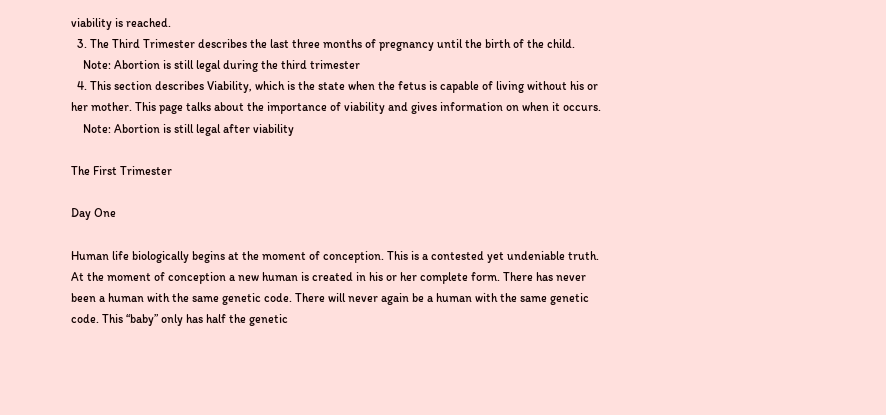viability is reached.
  3. The Third Trimester describes the last three months of pregnancy until the birth of the child.
    Note: Abortion is still legal during the third trimester
  4. This section describes Viability, which is the state when the fetus is capable of living without his or her mother. This page talks about the importance of viability and gives information on when it occurs.
    Note: Abortion is still legal after viability

The First Trimester

Day One

Human life biologically begins at the moment of conception. This is a contested yet undeniable truth. At the moment of conception a new human is created in his or her complete form. There has never been a human with the same genetic code. There will never again be a human with the same genetic code. This “baby” only has half the genetic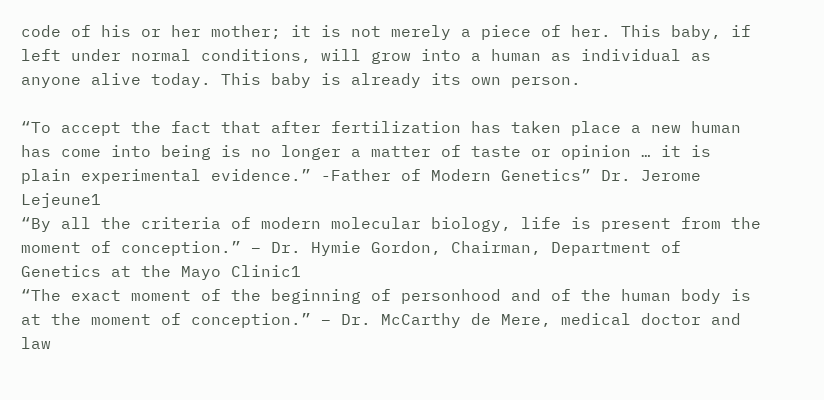code of his or her mother; it is not merely a piece of her. This baby, if left under normal conditions, will grow into a human as individual as anyone alive today. This baby is already its own person.

“To accept the fact that after fertilization has taken place a new human has come into being is no longer a matter of taste or opinion … it is plain experimental evidence.” -Father of Modern Genetics” Dr. Jerome Lejeune1
“By all the criteria of modern molecular biology, life is present from the moment of conception.” – Dr. Hymie Gordon, Chairman, Department of Genetics at the Mayo Clinic1
“The exact moment of the beginning of personhood and of the human body is at the moment of conception.” – Dr. McCarthy de Mere, medical doctor and law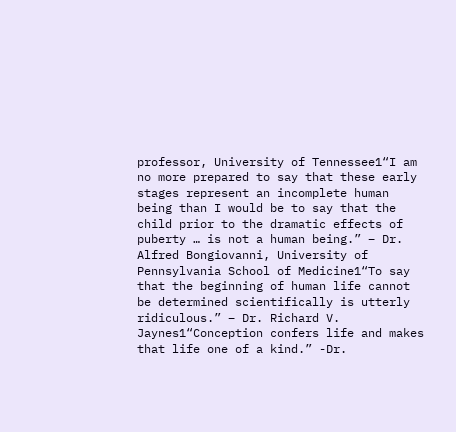professor, University of Tennessee1“I am no more prepared to say that these early stages represent an incomplete human being than I would be to say that the child prior to the dramatic effects of puberty … is not a human being.” – Dr. Alfred Bongiovanni, University of Pennsylvania School of Medicine1“To say that the beginning of human life cannot be determined scientifically is utterly ridiculous.” – Dr. Richard V. Jaynes1“Conception confers life and makes that life one of a kind.” -Dr.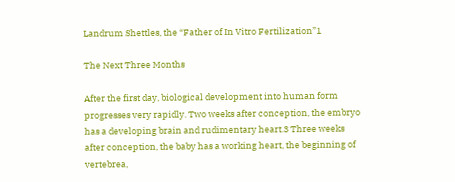Landrum Shettles, the “Father of In Vitro Fertilization”1

The Next Three Months

After the first day, biological development into human form progresses very rapidly. Two weeks after conception, the embryo has a developing brain and rudimentary heart.3 Three weeks after conception, the baby has a working heart, the beginning of vertebrea,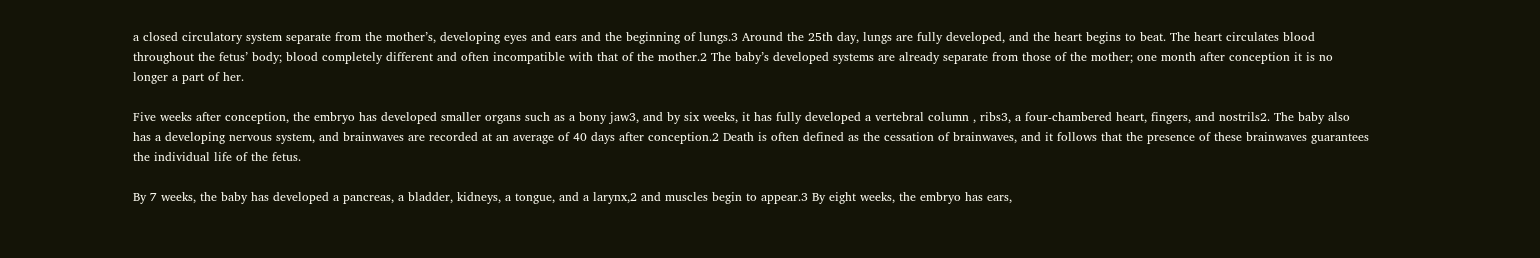a closed circulatory system separate from the mother’s, developing eyes and ears and the beginning of lungs.3 Around the 25th day, lungs are fully developed, and the heart begins to beat. The heart circulates blood throughout the fetus’ body; blood completely different and often incompatible with that of the mother.2 The baby’s developed systems are already separate from those of the mother; one month after conception it is no longer a part of her.

Five weeks after conception, the embryo has developed smaller organs such as a bony jaw3, and by six weeks, it has fully developed a vertebral column , ribs3, a four-chambered heart, fingers, and nostrils2. The baby also has a developing nervous system, and brainwaves are recorded at an average of 40 days after conception.2 Death is often defined as the cessation of brainwaves, and it follows that the presence of these brainwaves guarantees the individual life of the fetus.

By 7 weeks, the baby has developed a pancreas, a bladder, kidneys, a tongue, and a larynx,2 and muscles begin to appear.3 By eight weeks, the embryo has ears,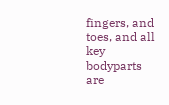fingers, and toes, and all key bodyparts are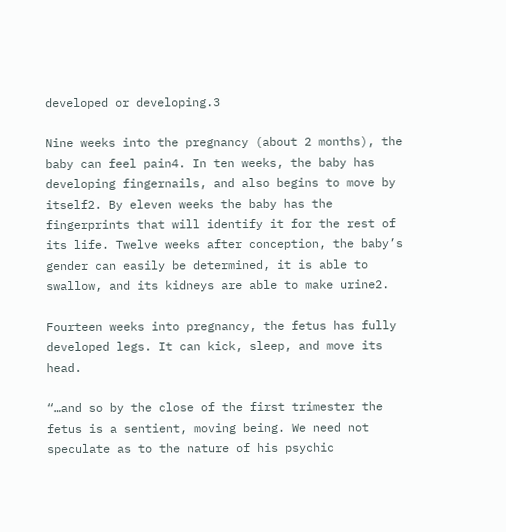developed or developing.3

Nine weeks into the pregnancy (about 2 months), the baby can feel pain4. In ten weeks, the baby has developing fingernails, and also begins to move by itself2. By eleven weeks the baby has the fingerprints that will identify it for the rest of its life. Twelve weeks after conception, the baby’s gender can easily be determined, it is able to swallow, and its kidneys are able to make urine2.

Fourteen weeks into pregnancy, the fetus has fully developed legs. It can kick, sleep, and move its head.

“…and so by the close of the first trimester the fetus is a sentient, moving being. We need not speculate as to the nature of his psychic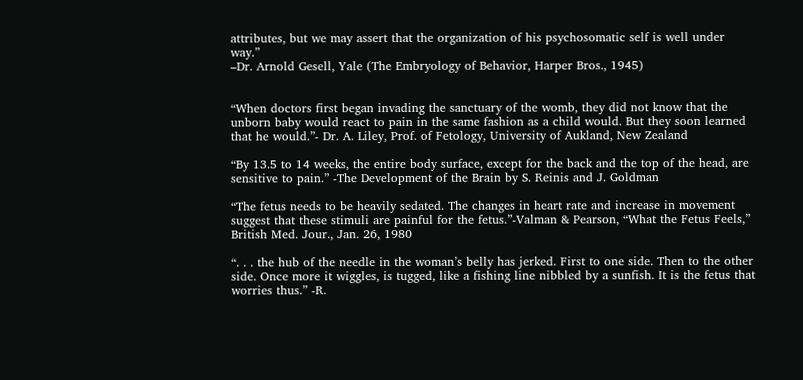attributes, but we may assert that the organization of his psychosomatic self is well under way.”
–Dr. Arnold Gesell, Yale (The Embryology of Behavior, Harper Bros., 1945)


“When doctors first began invading the sanctuary of the womb, they did not know that the unborn baby would react to pain in the same fashion as a child would. But they soon learned that he would.”- Dr. A. Liley, Prof. of Fetology, University of Aukland, New Zealand

“By 13.5 to 14 weeks, the entire body surface, except for the back and the top of the head, are sensitive to pain.” -The Development of the Brain by S. Reinis and J. Goldman

“The fetus needs to be heavily sedated. The changes in heart rate and increase in movement suggest that these stimuli are painful for the fetus.”-Valman & Pearson, “What the Fetus Feels,” British Med. Jour., Jan. 26, 1980

“. . . the hub of the needle in the woman’s belly has jerked. First to one side. Then to the other side. Once more it wiggles, is tugged, like a fishing line nibbled by a sunfish. It is the fetus that worries thus.” -R.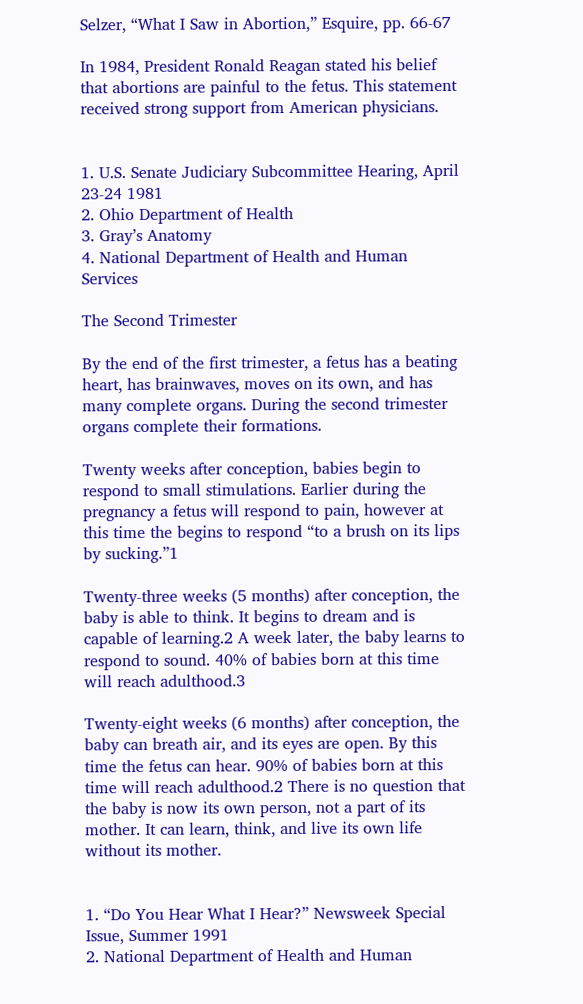Selzer, “What I Saw in Abortion,” Esquire, pp. 66-67

In 1984, President Ronald Reagan stated his belief that abortions are painful to the fetus. This statement received strong support from American physicians.


1. U.S. Senate Judiciary Subcommittee Hearing, April 23-24 1981
2. Ohio Department of Health
3. Gray’s Anatomy
4. National Department of Health and Human Services

The Second Trimester

By the end of the first trimester, a fetus has a beating heart, has brainwaves, moves on its own, and has many complete organs. During the second trimester organs complete their formations.

Twenty weeks after conception, babies begin to respond to small stimulations. Earlier during the pregnancy a fetus will respond to pain, however at this time the begins to respond “to a brush on its lips by sucking.”1

Twenty-three weeks (5 months) after conception, the baby is able to think. It begins to dream and is capable of learning.2 A week later, the baby learns to respond to sound. 40% of babies born at this time will reach adulthood.3

Twenty-eight weeks (6 months) after conception, the baby can breath air, and its eyes are open. By this time the fetus can hear. 90% of babies born at this time will reach adulthood.2 There is no question that the baby is now its own person, not a part of its mother. It can learn, think, and live its own life without its mother.


1. “Do You Hear What I Hear?” Newsweek Special Issue, Summer 1991
2. National Department of Health and Human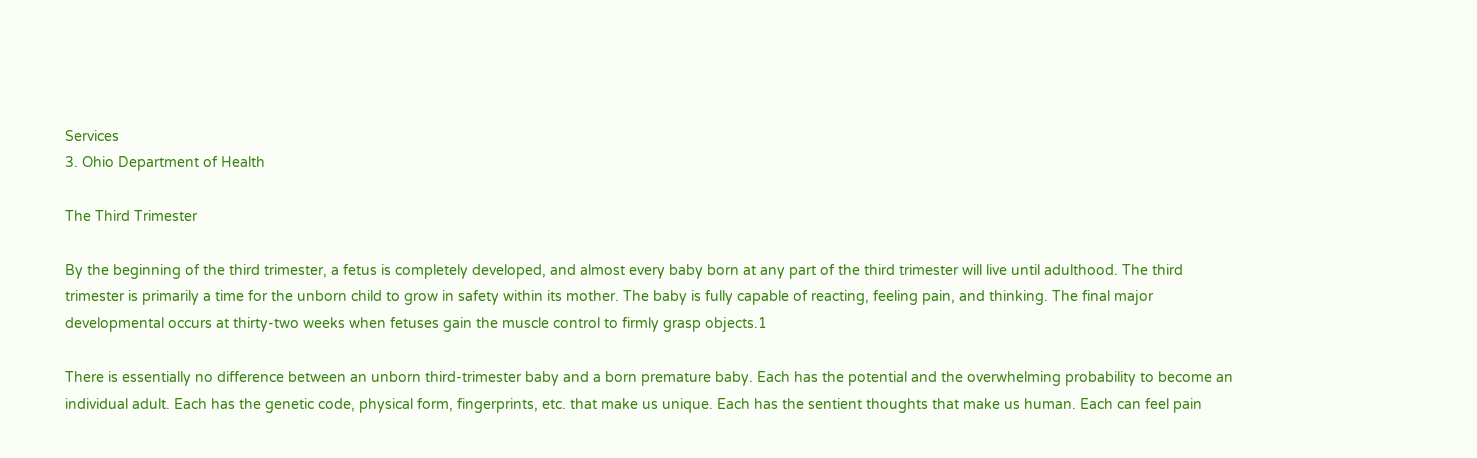Services
3. Ohio Department of Health

The Third Trimester

By the beginning of the third trimester, a fetus is completely developed, and almost every baby born at any part of the third trimester will live until adulthood. The third trimester is primarily a time for the unborn child to grow in safety within its mother. The baby is fully capable of reacting, feeling pain, and thinking. The final major developmental occurs at thirty-two weeks when fetuses gain the muscle control to firmly grasp objects.1

There is essentially no difference between an unborn third-trimester baby and a born premature baby. Each has the potential and the overwhelming probability to become an individual adult. Each has the genetic code, physical form, fingerprints, etc. that make us unique. Each has the sentient thoughts that make us human. Each can feel pain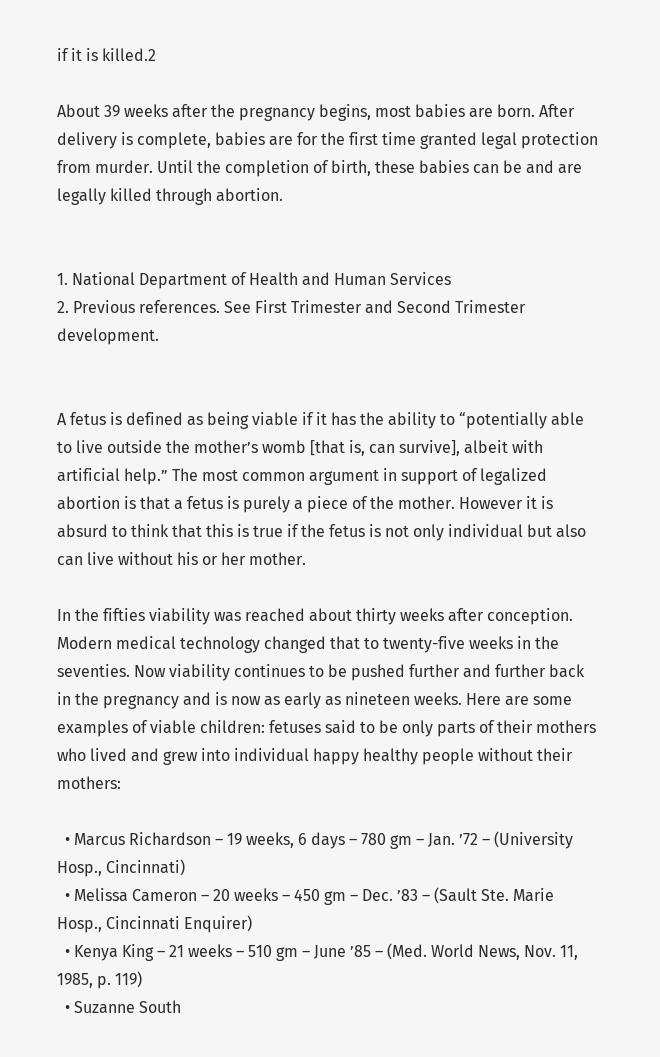if it is killed.2

About 39 weeks after the pregnancy begins, most babies are born. After delivery is complete, babies are for the first time granted legal protection from murder. Until the completion of birth, these babies can be and are legally killed through abortion.


1. National Department of Health and Human Services
2. Previous references. See First Trimester and Second Trimester development.


A fetus is defined as being viable if it has the ability to “potentially able to live outside the mother’s womb [that is, can survive], albeit with artificial help.” The most common argument in support of legalized abortion is that a fetus is purely a piece of the mother. However it is absurd to think that this is true if the fetus is not only individual but also can live without his or her mother.

In the fifties viability was reached about thirty weeks after conception. Modern medical technology changed that to twenty-five weeks in the seventies. Now viability continues to be pushed further and further back in the pregnancy and is now as early as nineteen weeks. Here are some examples of viable children: fetuses said to be only parts of their mothers who lived and grew into individual happy healthy people without their mothers:

  • Marcus Richardson – 19 weeks, 6 days – 780 gm – Jan. ’72 – (University Hosp., Cincinnati)
  • Melissa Cameron – 20 weeks – 450 gm – Dec. ’83 – (Sault Ste. Marie Hosp., Cincinnati Enquirer)
  • Kenya King – 21 weeks – 510 gm – June ’85 – (Med. World News, Nov. 11, 1985, p. 119)
  • Suzanne South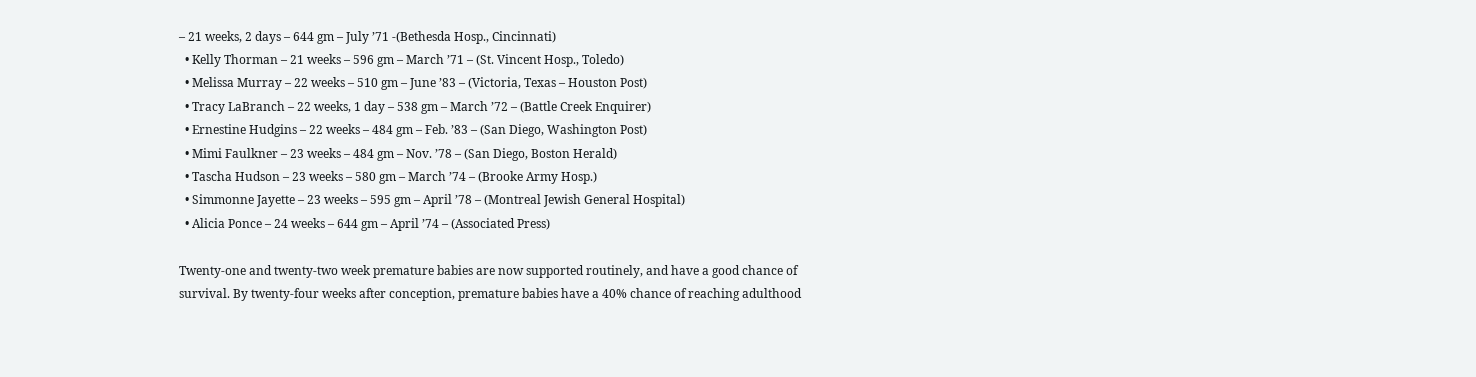– 21 weeks, 2 days – 644 gm – July ’71 -(Bethesda Hosp., Cincinnati)
  • Kelly Thorman – 21 weeks – 596 gm – March ’71 – (St. Vincent Hosp., Toledo)
  • Melissa Murray – 22 weeks – 510 gm – June ’83 – (Victoria, Texas – Houston Post)
  • Tracy LaBranch – 22 weeks, 1 day – 538 gm – March ’72 – (Battle Creek Enquirer)
  • Ernestine Hudgins – 22 weeks – 484 gm – Feb. ’83 – (San Diego, Washington Post)
  • Mimi Faulkner – 23 weeks – 484 gm – Nov. ’78 – (San Diego, Boston Herald)
  • Tascha Hudson – 23 weeks – 580 gm – March ’74 – (Brooke Army Hosp.)
  • Simmonne Jayette – 23 weeks – 595 gm – April ’78 – (Montreal Jewish General Hospital)
  • Alicia Ponce – 24 weeks – 644 gm – April ’74 – (Associated Press)

Twenty-one and twenty-two week premature babies are now supported routinely, and have a good chance of survival. By twenty-four weeks after conception, premature babies have a 40% chance of reaching adulthood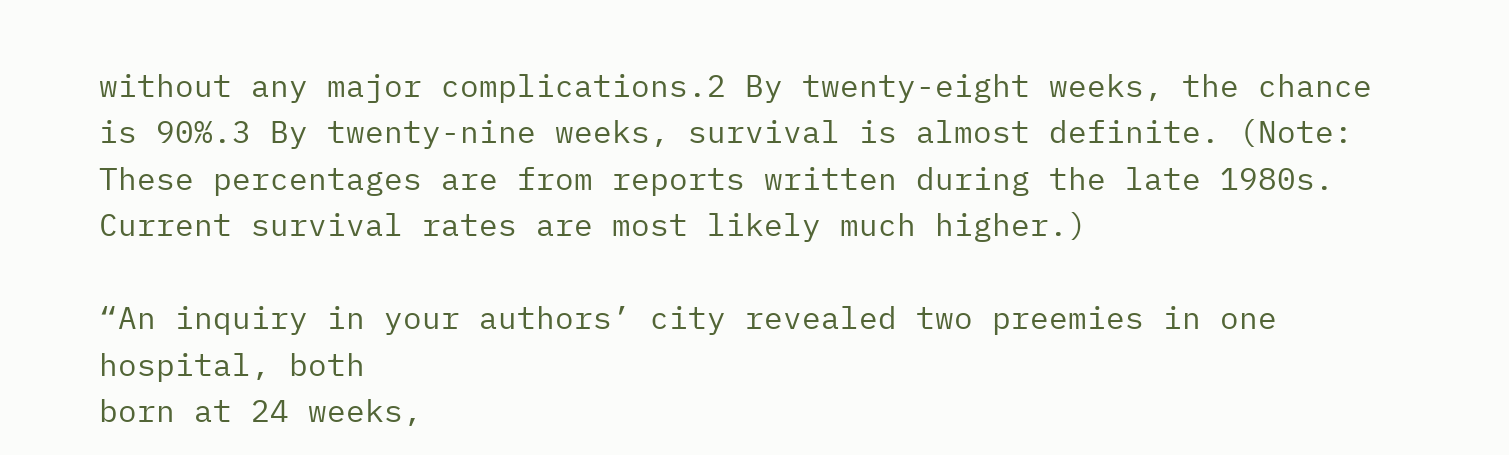without any major complications.2 By twenty-eight weeks, the chance is 90%.3 By twenty-nine weeks, survival is almost definite. (Note: These percentages are from reports written during the late 1980s. Current survival rates are most likely much higher.)

“An inquiry in your authors’ city revealed two preemies in one hospital, both
born at 24 weeks,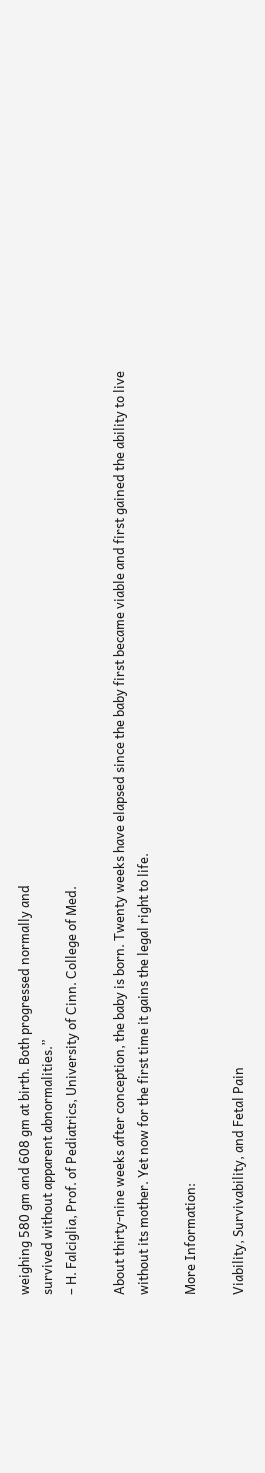weighing 580 gm and 608 gm at birth. Both progressed normally and
survived without apparent abnormalities.”
– H. Falciglia, Prof. of Pediatrics, University of Cinn. College of Med.

About thirty-nine weeks after conception, the baby is born. Twenty weeks have elapsed since the baby first became viable and first gained the ability to live without its mother. Yet now for the first time it gains the legal right to life.

More Information:

Viability, Survivability, and Fetal Pain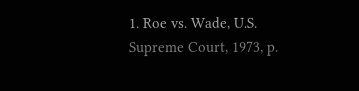1. Roe vs. Wade, U.S. Supreme Court, 1973, p.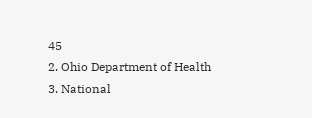45
2. Ohio Department of Health
3. National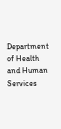Department of Health and Human Services